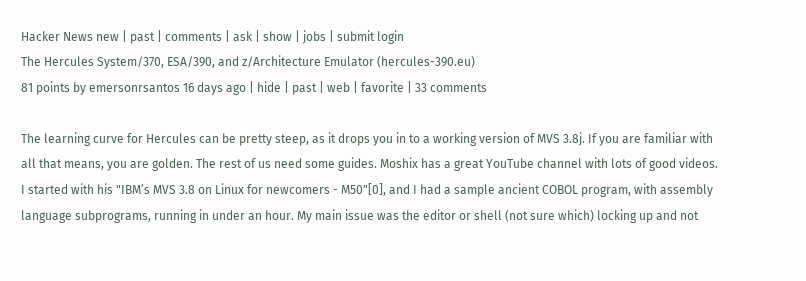Hacker News new | past | comments | ask | show | jobs | submit login
The Hercules System/370, ESA/390, and z/Architecture Emulator (hercules-390.eu)
81 points by emersonrsantos 16 days ago | hide | past | web | favorite | 33 comments

The learning curve for Hercules can be pretty steep, as it drops you in to a working version of MVS 3.8j. If you are familiar with all that means, you are golden. The rest of us need some guides. Moshix has a great YouTube channel with lots of good videos. I started with his "IBM’s MVS 3.8 on Linux for newcomers - M50"[0], and I had a sample ancient COBOL program, with assembly language subprograms, running in under an hour. My main issue was the editor or shell (not sure which) locking up and not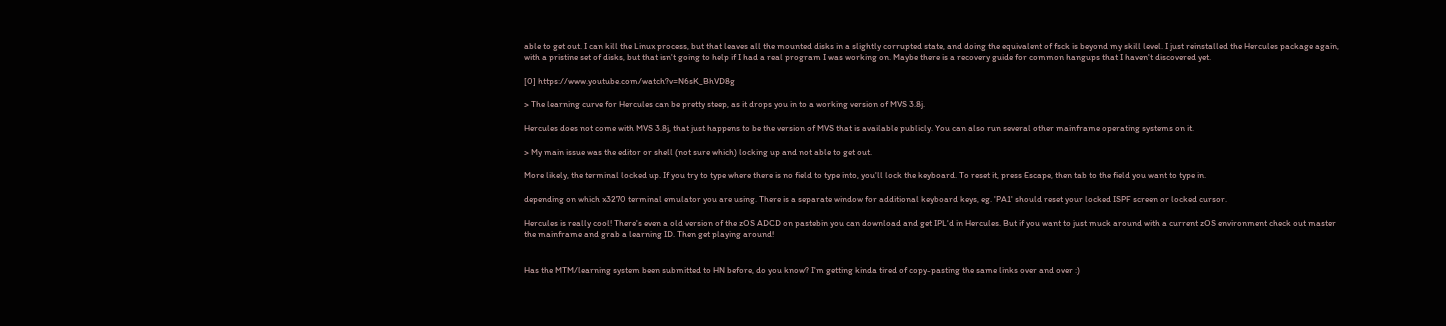able to get out. I can kill the Linux process, but that leaves all the mounted disks in a slightly corrupted state, and doing the equivalent of fsck is beyond my skill level. I just reinstalled the Hercules package again, with a pristine set of disks, but that isn't going to help if I had a real program I was working on. Maybe there is a recovery guide for common hangups that I haven't discovered yet.

[0] https://www.youtube.com/watch?v=N6sK_BhVD8g

> The learning curve for Hercules can be pretty steep, as it drops you in to a working version of MVS 3.8j.

Hercules does not come with MVS 3.8j, that just happens to be the version of MVS that is available publicly. You can also run several other mainframe operating systems on it.

> My main issue was the editor or shell (not sure which) locking up and not able to get out.

More likely, the terminal locked up. If you try to type where there is no field to type into, you'll lock the keyboard. To reset it, press Escape, then tab to the field you want to type in.

depending on which x3270 terminal emulator you are using. There is a separate window for additional keyboard keys, eg. 'PA1' should reset your locked ISPF screen or locked cursor.

Hercules is really cool! There's even a old version of the zOS ADCD on pastebin you can download and get IPL'd in Hercules. But if you want to just muck around with a current zOS environment check out master the mainframe and grab a learning ID. Then get playing around!


Has the MTM/learning system been submitted to HN before, do you know? I'm getting kinda tired of copy-pasting the same links over and over :)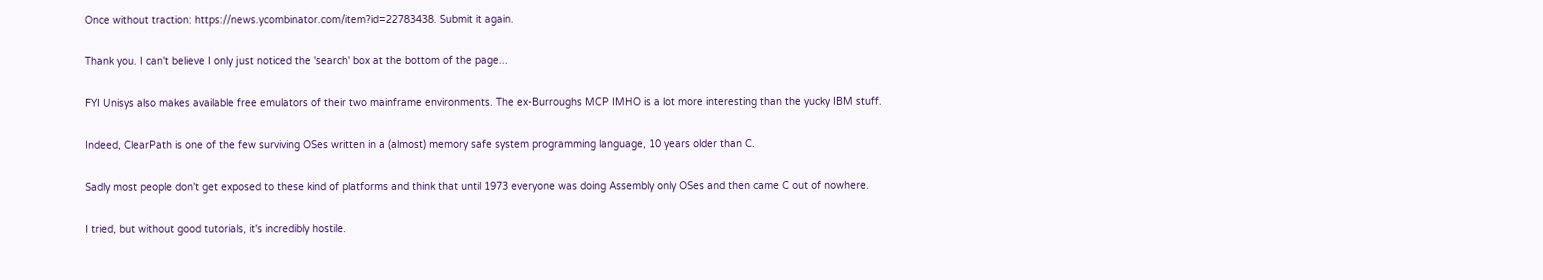Once without traction: https://news.ycombinator.com/item?id=22783438. Submit it again.

Thank you. I can't believe I only just noticed the 'search' box at the bottom of the page...

FYI Unisys also makes available free emulators of their two mainframe environments. The ex-Burroughs MCP IMHO is a lot more interesting than the yucky IBM stuff.

Indeed, ClearPath is one of the few surviving OSes written in a (almost) memory safe system programming language, 10 years older than C.

Sadly most people don't get exposed to these kind of platforms and think that until 1973 everyone was doing Assembly only OSes and then came C out of nowhere.

I tried, but without good tutorials, it's incredibly hostile.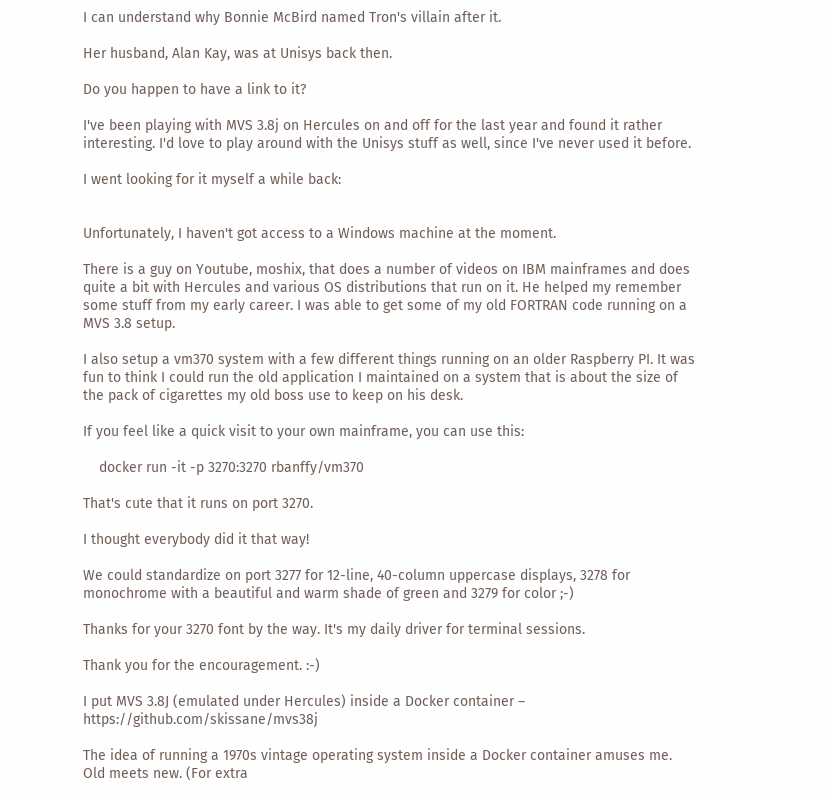I can understand why Bonnie McBird named Tron's villain after it.

Her husband, Alan Kay, was at Unisys back then.

Do you happen to have a link to it?

I've been playing with MVS 3.8j on Hercules on and off for the last year and found it rather interesting. I'd love to play around with the Unisys stuff as well, since I've never used it before.

I went looking for it myself a while back:


Unfortunately, I haven't got access to a Windows machine at the moment.

There is a guy on Youtube, moshix, that does a number of videos on IBM mainframes and does quite a bit with Hercules and various OS distributions that run on it. He helped my remember some stuff from my early career. I was able to get some of my old FORTRAN code running on a MVS 3.8 setup.

I also setup a vm370 system with a few different things running on an older Raspberry PI. It was fun to think I could run the old application I maintained on a system that is about the size of the pack of cigarettes my old boss use to keep on his desk.

If you feel like a quick visit to your own mainframe, you can use this:

    docker run -it -p 3270:3270 rbanffy/vm370

That's cute that it runs on port 3270.

I thought everybody did it that way!

We could standardize on port 3277 for 12-line, 40-column uppercase displays, 3278 for monochrome with a beautiful and warm shade of green and 3279 for color ;-)

Thanks for your 3270 font by the way. It's my daily driver for terminal sessions.

Thank you for the encouragement. :-)

I put MVS 3.8J (emulated under Hercules) inside a Docker container – https://github.com/skissane/mvs38j

The idea of running a 1970s vintage operating system inside a Docker container amuses me. Old meets new. (For extra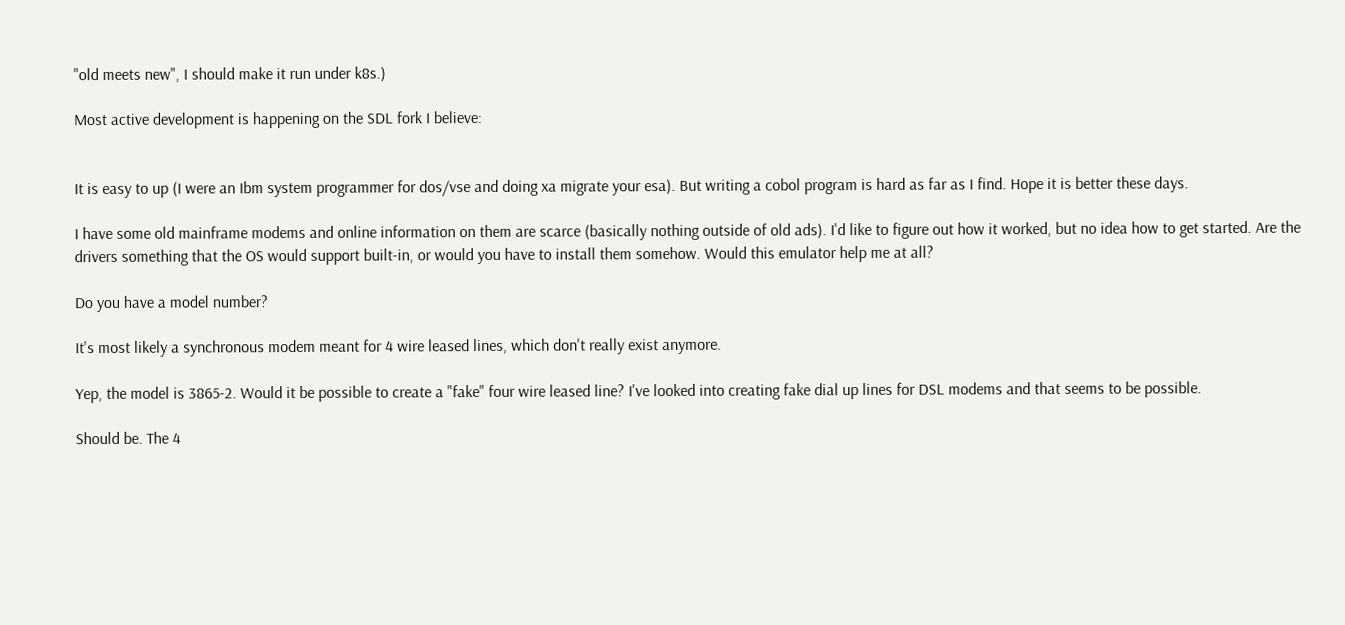"old meets new", I should make it run under k8s.)

Most active development is happening on the SDL fork I believe:


It is easy to up (I were an Ibm system programmer for dos/vse and doing xa migrate your esa). But writing a cobol program is hard as far as I find. Hope it is better these days.

I have some old mainframe modems and online information on them are scarce (basically nothing outside of old ads). I'd like to figure out how it worked, but no idea how to get started. Are the drivers something that the OS would support built-in, or would you have to install them somehow. Would this emulator help me at all?

Do you have a model number?

It's most likely a synchronous modem meant for 4 wire leased lines, which don't really exist anymore.

Yep, the model is 3865-2. Would it be possible to create a "fake" four wire leased line? I've looked into creating fake dial up lines for DSL modems and that seems to be possible.

Should be. The 4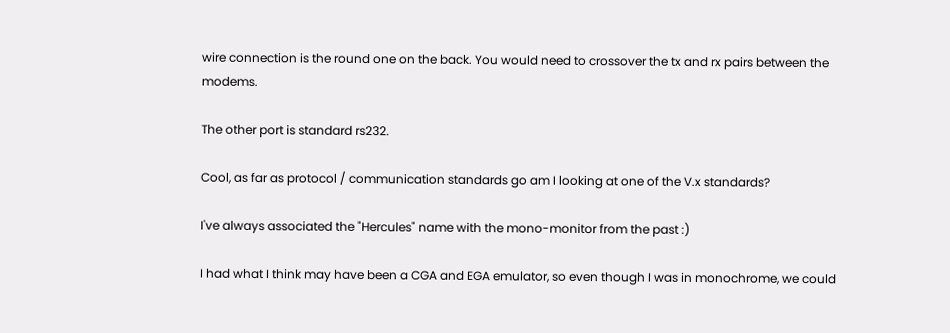wire connection is the round one on the back. You would need to crossover the tx and rx pairs between the modems.

The other port is standard rs232.

Cool, as far as protocol / communication standards go am I looking at one of the V.x standards?

I've always associated the "Hercules" name with the mono-monitor from the past :)

I had what I think may have been a CGA and EGA emulator, so even though I was in monochrome, we could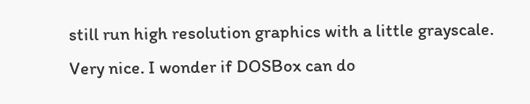still run high resolution graphics with a little grayscale. Very nice. I wonder if DOSBox can do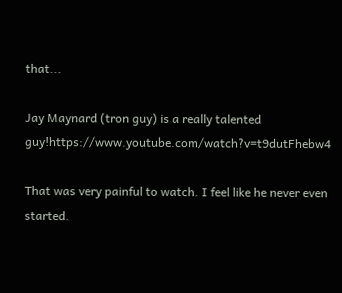that...

Jay Maynard (tron guy) is a really talented guy!https://www.youtube.com/watch?v=t9dutFhebw4

That was very painful to watch. I feel like he never even started.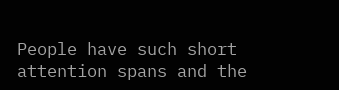People have such short attention spans and the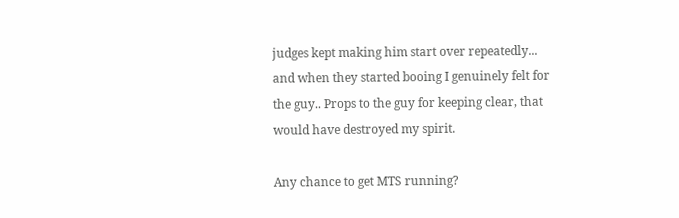judges kept making him start over repeatedly... and when they started booing I genuinely felt for the guy.. Props to the guy for keeping clear, that would have destroyed my spirit.

Any chance to get MTS running?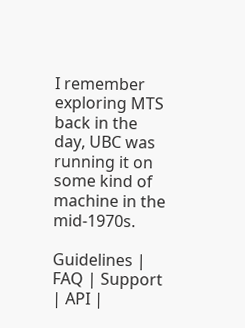I remember exploring MTS back in the day, UBC was running it on some kind of machine in the mid-1970s.

Guidelines | FAQ | Support | API |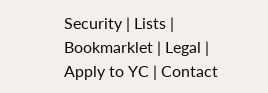Security | Lists | Bookmarklet | Legal | Apply to YC | Contact